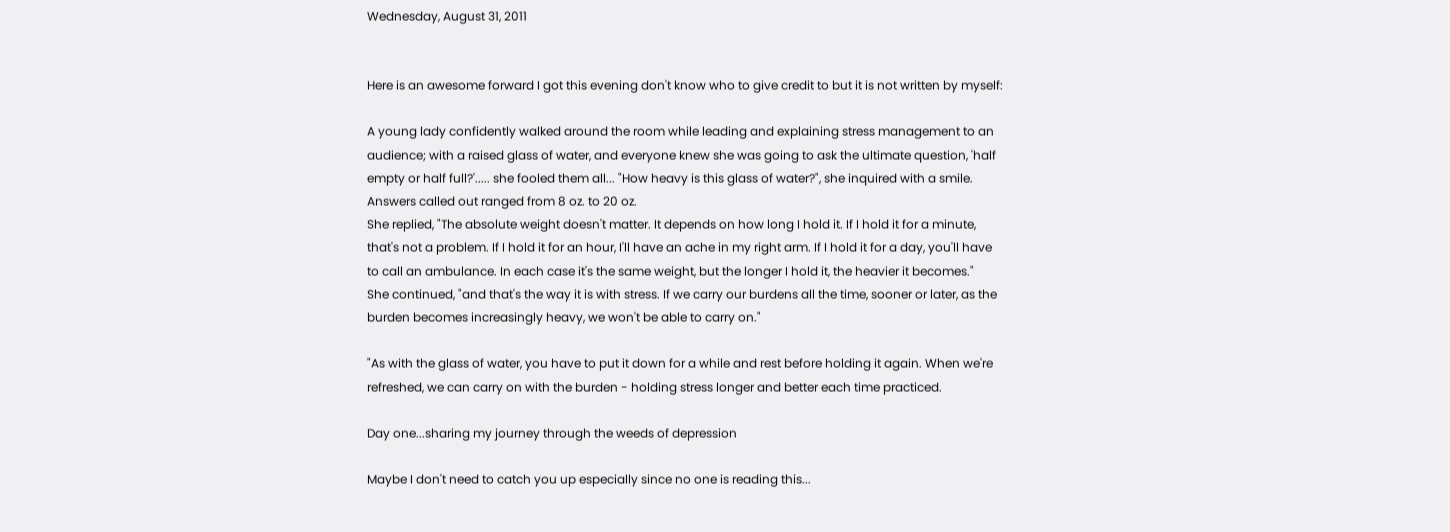Wednesday, August 31, 2011


Here is an awesome forward I got this evening don't know who to give credit to but it is not written by myself:

A young lady confidently walked around the room while leading and explaining stress management to an audience; with a raised glass of water, and everyone knew she was going to ask the ultimate question, 'half empty or half full?'..... she fooled them all... "How heavy is this glass of water?", she inquired with a smile.
Answers called out ranged from 8 oz. to 20 oz.
She replied, "The absolute weight doesn't matter. It depends on how long I hold it. If I hold it for a minute, that's not a problem. If I hold it for an hour, I'll have an ache in my right arm. If I hold it for a day, you'll have to call an ambulance. In each case it's the same weight, but the longer I hold it, the heavier it becomes."
She continued, "and that's the way it is with stress. If we carry our burdens all the time, sooner or later, as the burden becomes increasingly heavy, we won't be able to carry on."

"As with the glass of water, you have to put it down for a while and rest before holding it again. When we're refreshed, we can carry on with the burden - holding stress longer and better each time practiced.

Day one...sharing my journey through the weeds of depression

Maybe I don't need to catch you up especially since no one is reading this...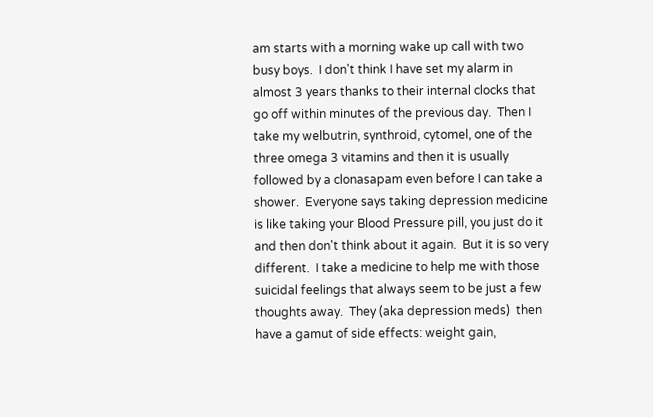am starts with a morning wake up call with two busy boys.  I don't think I have set my alarm in almost 3 years thanks to their internal clocks that go off within minutes of the previous day.  Then I take my welbutrin, synthroid, cytomel, one of the three omega 3 vitamins and then it is usually followed by a clonasapam even before I can take a shower.  Everyone says taking depression medicine is like taking your Blood Pressure pill, you just do it and then don't think about it again.  But it is so very different.  I take a medicine to help me with those suicidal feelings that always seem to be just a few thoughts away.  They (aka depression meds)  then have a gamut of side effects: weight gain,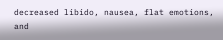decreased libido, nausea, flat emotions, and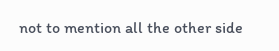not to mention all the other side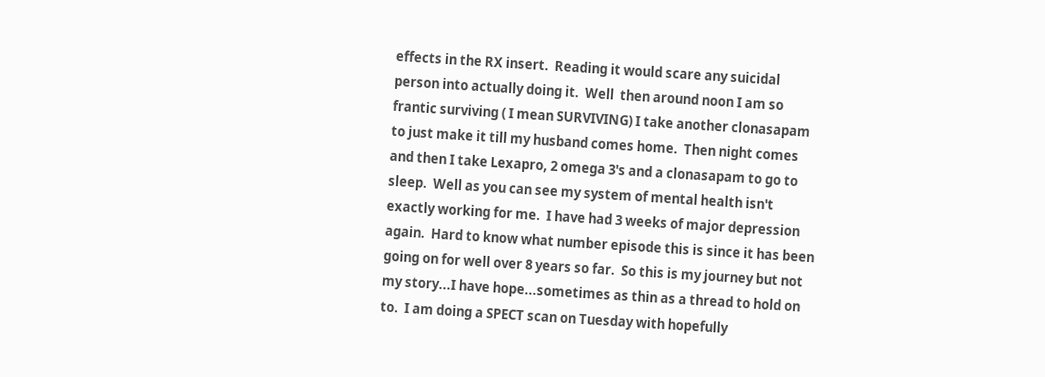effects in the RX insert.  Reading it would scare any suicidal person into actually doing it.  Well  then around noon I am so frantic surviving ( I mean SURVIVING) I take another clonasapam to just make it till my husband comes home.  Then night comes and then I take Lexapro, 2 omega 3's and a clonasapam to go to sleep.  Well as you can see my system of mental health isn't exactly working for me.  I have had 3 weeks of major depression again.  Hard to know what number episode this is since it has been going on for well over 8 years so far.  So this is my journey but not my story...I have hope...sometimes as thin as a thread to hold on to.  I am doing a SPECT scan on Tuesday with hopefully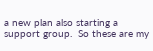a new plan also starting a support group.  So these are my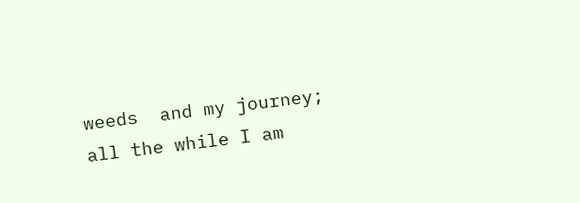weeds  and my journey; all the while I am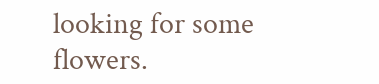looking for some flowers.